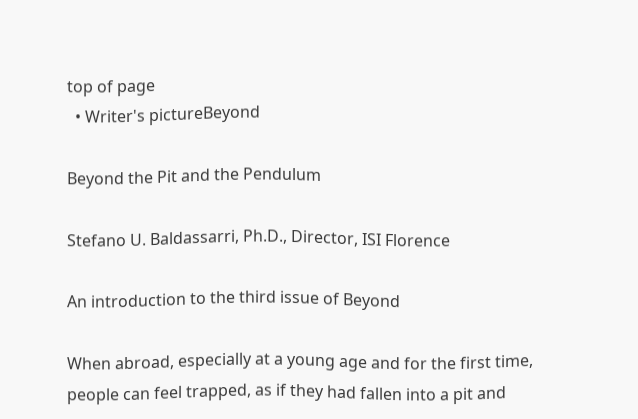top of page
  • Writer's pictureBeyond

Beyond the Pit and the Pendulum

Stefano U. Baldassarri, Ph.D., Director, ISI Florence

An introduction to the third issue of Beyond

When abroad, especially at a young age and for the first time, people can feel trapped, as if they had fallen into a pit and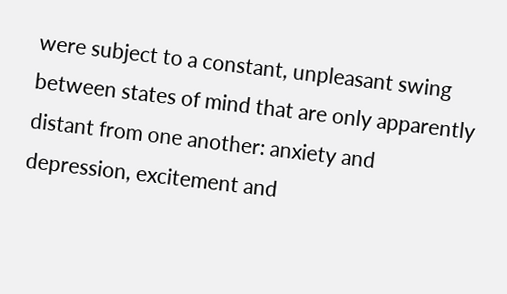were subject to a constant, unpleasant swing between states of mind that are only apparently distant from one another: anxiety and depression, excitement and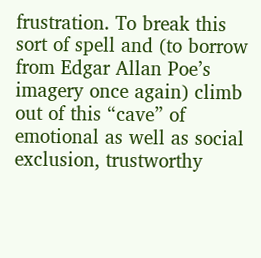frustration. To break this sort of spell and (to borrow from Edgar Allan Poe’s imagery once again) climb out of this “cave” of emotional as well as social exclusion, trustworthy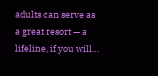adults can serve as a great resort — a lifeline, if you will…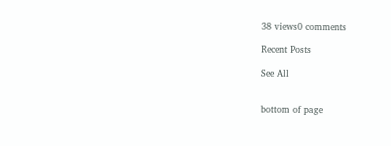38 views0 comments

Recent Posts

See All


bottom of page